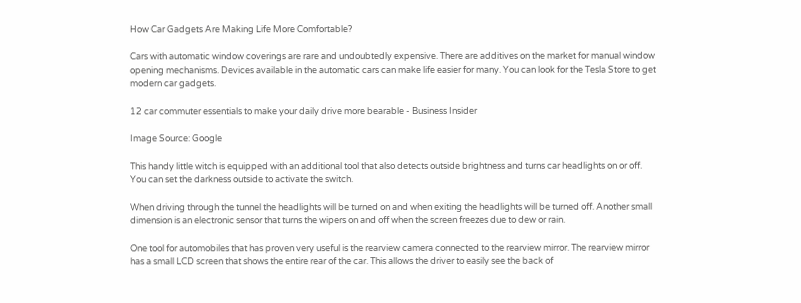How Car Gadgets Are Making Life More Comfortable?

Cars with automatic window coverings are rare and undoubtedly expensive. There are additives on the market for manual window opening mechanisms. Devices available in the automatic cars can make life easier for many. You can look for the Tesla Store to get modern car gadgets.

12 car commuter essentials to make your daily drive more bearable - Business Insider

Image Source: Google

This handy little witch is equipped with an additional tool that also detects outside brightness and turns car headlights on or off. You can set the darkness outside to activate the switch.

When driving through the tunnel the headlights will be turned on and when exiting the headlights will be turned off. Another small dimension is an electronic sensor that turns the wipers on and off when the screen freezes due to dew or rain.

One tool for automobiles that has proven very useful is the rearview camera connected to the rearview mirror. The rearview mirror has a small LCD screen that shows the entire rear of the car. This allows the driver to easily see the back of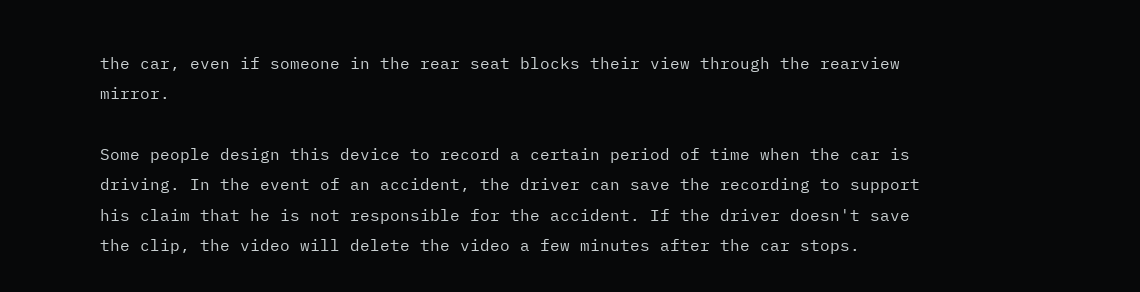the car, even if someone in the rear seat blocks their view through the rearview mirror.

Some people design this device to record a certain period of time when the car is driving. In the event of an accident, the driver can save the recording to support his claim that he is not responsible for the accident. If the driver doesn't save the clip, the video will delete the video a few minutes after the car stops.